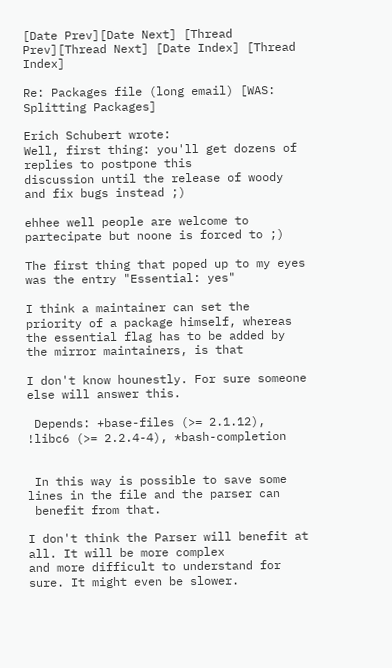[Date Prev][Date Next] [Thread Prev][Thread Next] [Date Index] [Thread Index]

Re: Packages file (long email) [WAS: Splitting Packages]

Erich Schubert wrote:
Well, first thing: you'll get dozens of replies to postpone this
discussion until the release of woody and fix bugs instead ;)

ehhee well people are welcome to partecipate but noone is forced to ;)

The first thing that poped up to my eyes was the entry "Essential: yes"

I think a maintainer can set the priority of a package himself, whereas
the essential flag has to be added by the mirror maintainers, is that

I don't know hounestly. For sure someone else will answer this.

 Depends: +base-files (>= 2.1.12), !libc6 (>= 2.2.4-4), *bash-completion


 In this way is possible to save some lines in the file and the parser can
 benefit from that.

I don't think the Parser will benefit at all. It will be more complex
and more difficult to understand for sure. It might even be slower.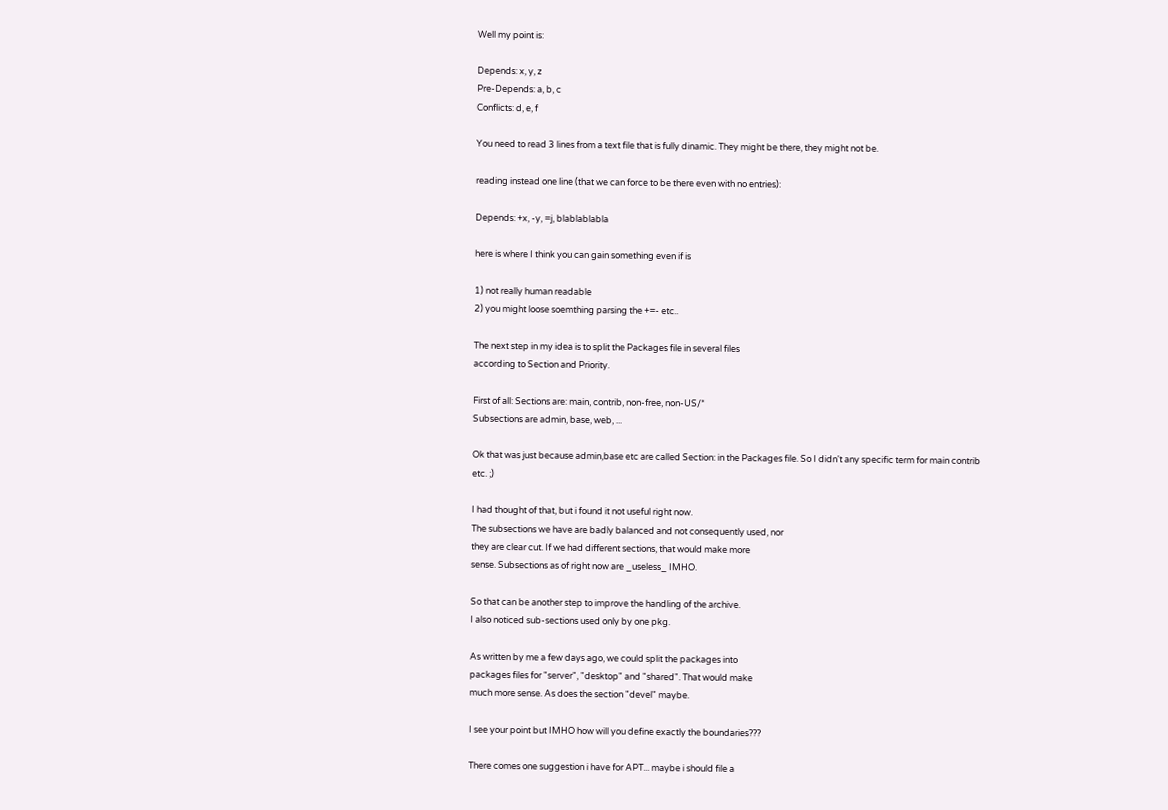Well my point is:

Depends: x, y, z
Pre-Depends: a, b, c
Conflicts: d, e, f

You need to read 3 lines from a text file that is fully dinamic. They might be there, they might not be.

reading instead one line (that we can force to be there even with no entries):

Depends: +x, -y, =j, blablablabla

here is where I think you can gain something even if is

1) not really human readable
2) you might loose soemthing parsing the +=- etc..

The next step in my idea is to split the Packages file in several files
according to Section and Priority.

First of all: Sections are: main, contrib, non-free, non-US/*
Subsections are admin, base, web, ...

Ok that was just because admin,base etc are called Section: in the Packages file. So I didn't any specific term for main contrib etc. ;)

I had thought of that, but i found it not useful right now.
The subsections we have are badly balanced and not consequently used, nor
they are clear cut. If we had different sections, that would make more
sense. Subsections as of right now are _useless_ IMHO.

So that can be another step to improve the handling of the archive.
I also noticed sub-sections used only by one pkg.

As written by me a few days ago, we could split the packages into
packages files for "server", "desktop" and "shared". That would make
much more sense. As does the section "devel" maybe.

I see your point but IMHO how will you define exactly the boundaries???

There comes one suggestion i have for APT... maybe i should file a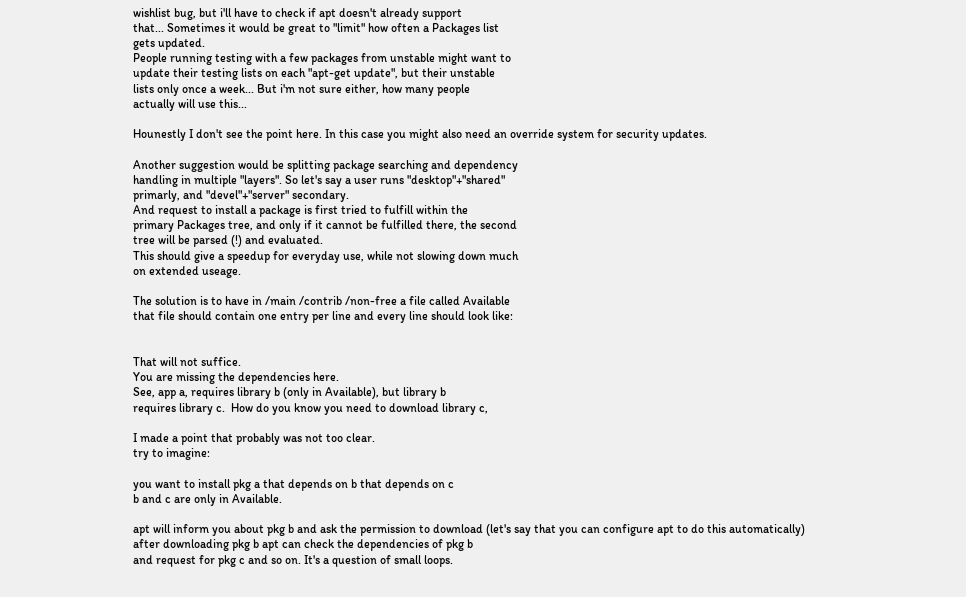wishlist bug, but i'll have to check if apt doesn't already support
that... Sometimes it would be great to "limit" how often a Packages list
gets updated.
People running testing with a few packages from unstable might want to
update their testing lists on each "apt-get update", but their unstable
lists only once a week... But i'm not sure either, how many people
actually will use this...

Hounestly I don't see the point here. In this case you might also need an override system for security updates.

Another suggestion would be splitting package searching and dependency
handling in multiple "layers". So let's say a user runs "desktop"+"shared"
primarly, and "devel"+"server" secondary.
And request to install a package is first tried to fulfill within the
primary Packages tree, and only if it cannot be fulfilled there, the second
tree will be parsed (!) and evaluated.
This should give a speedup for everyday use, while not slowing down much
on extended useage.

The solution is to have in /main /contrib /non-free a file called Available
that file should contain one entry per line and every line should look like:


That will not suffice.
You are missing the dependencies here.
See, app a, requires library b (only in Available), but library b
requires library c.  How do you know you need to download library c,

I made a point that probably was not too clear.
try to imagine:

you want to install pkg a that depends on b that depends on c
b and c are only in Available.

apt will inform you about pkg b and ask the permission to download (let's say that you can configure apt to do this automatically)
after downloading pkg b apt can check the dependencies of pkg b
and request for pkg c and so on. It's a question of small loops.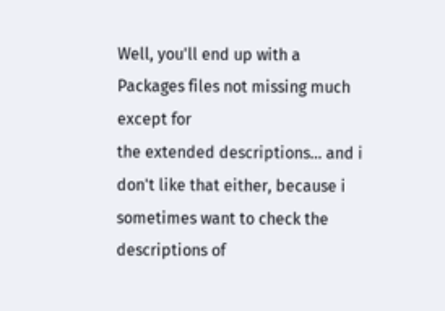Well, you'll end up with a Packages files not missing much except for
the extended descriptions... and i don't like that either, because i
sometimes want to check the descriptions of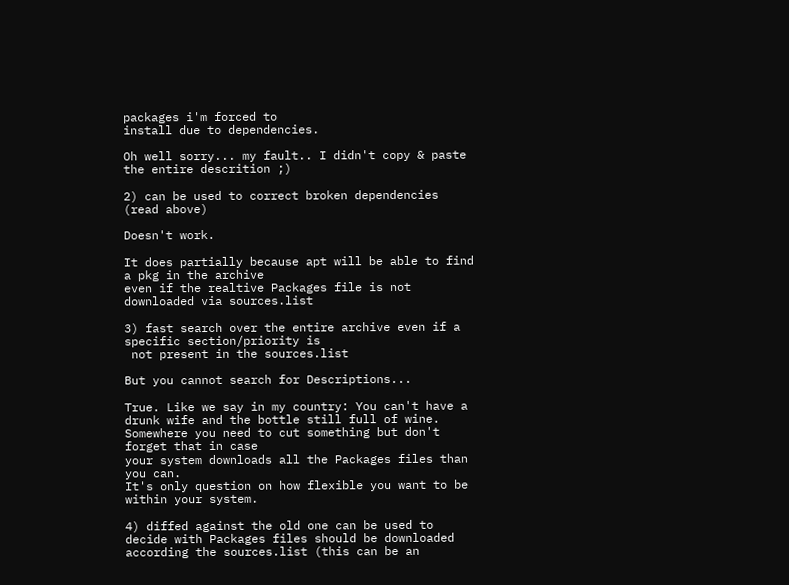packages i'm forced to
install due to dependencies.

Oh well sorry... my fault.. I didn't copy & paste the entire descrition ;)

2) can be used to correct broken dependencies (read above)

Doesn't work.

It does partially because apt will be able to find a pkg in the archive
even if the realtive Packages file is not downloaded via sources.list

3) fast search over the entire archive even if a specific section/priority is
 not present in the sources.list

But you cannot search for Descriptions...

True. Like we say in my country: You can't have a drunk wife and the bottle still full of wine.
Somewhere you need to cut something but don't forget that in case
your system downloads all the Packages files than you can.
It's only question on how flexible you want to be within your system.

4) diffed against the old one can be used to decide with Packages files should be downloaded according the sources.list (this can be an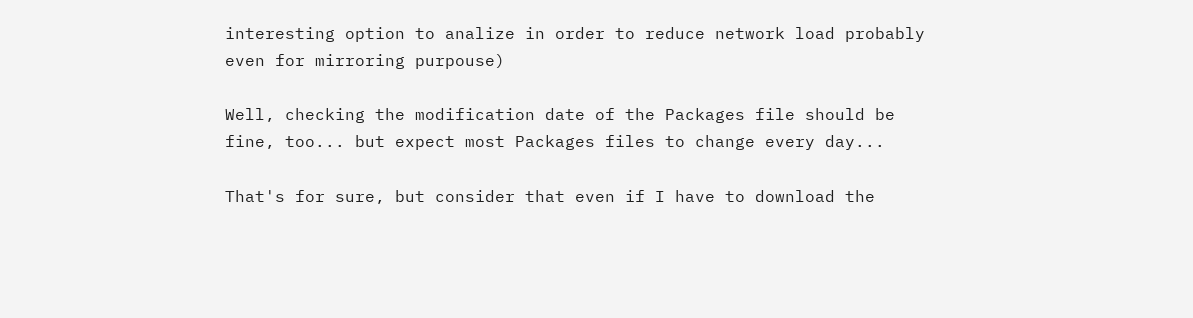interesting option to analize in order to reduce network load probably
even for mirroring purpouse)

Well, checking the modification date of the Packages file should be
fine, too... but expect most Packages files to change every day...

That's for sure, but consider that even if I have to download the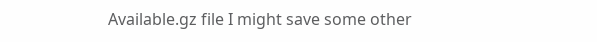Available.gz file I might save some other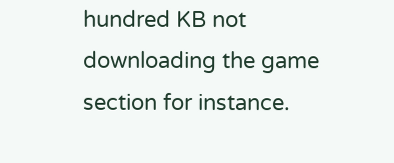hundred KB not downloading the game section for instance.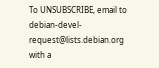To UNSUBSCRIBE, email to debian-devel-request@lists.debian.org
with a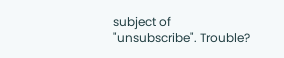subject of "unsubscribe". Trouble?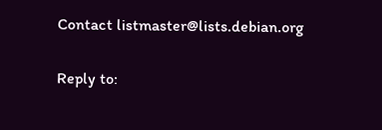Contact listmaster@lists.debian.org

Reply to: